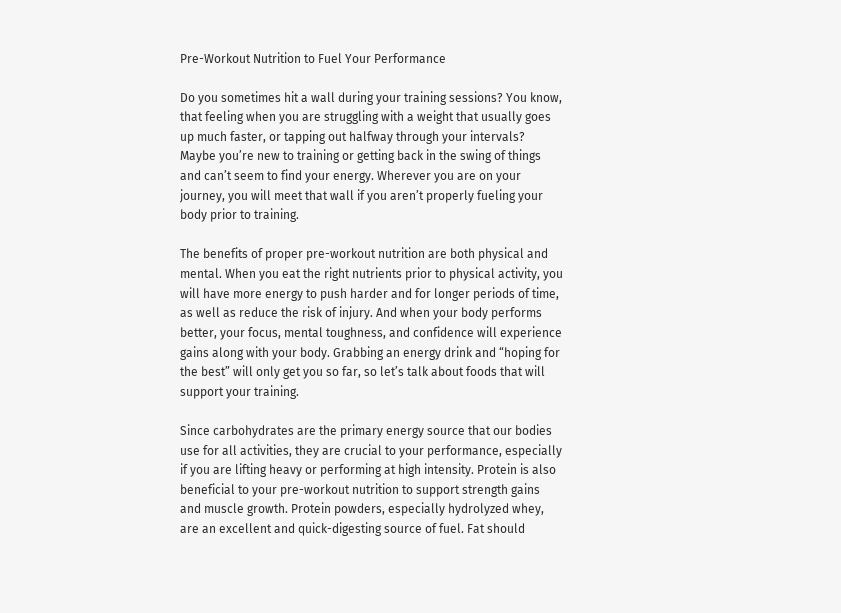Pre-Workout Nutrition to Fuel Your Performance

Do you sometimes hit a wall during your training sessions? You know, that feeling when you are struggling with a weight that usually goes up much faster, or tapping out halfway through your intervals? Maybe you’re new to training or getting back in the swing of things and can’t seem to find your energy. Wherever you are on your journey, you will meet that wall if you aren’t properly fueling your body prior to training.

The benefits of proper pre-workout nutrition are both physical and mental. When you eat the right nutrients prior to physical activity, you will have more energy to push harder and for longer periods of time, as well as reduce the risk of injury. And when your body performs better, your focus, mental toughness, and confidence will experience gains along with your body. Grabbing an energy drink and “hoping for the best” will only get you so far, so let’s talk about foods that will support your training.

Since carbohydrates are the primary energy source that our bodies use for all activities, they are crucial to your performance, especially if you are lifting heavy or performing at high intensity. Protein is also beneficial to your pre-workout nutrition to support strength gains and muscle growth. Protein powders, especially hydrolyzed whey, are an excellent and quick-digesting source of fuel. Fat should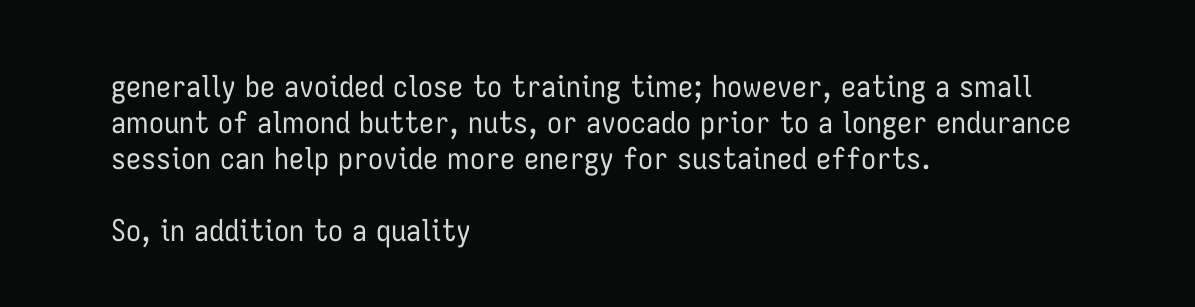generally be avoided close to training time; however, eating a small amount of almond butter, nuts, or avocado prior to a longer endurance session can help provide more energy for sustained efforts.

So, in addition to a quality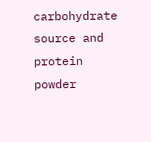carbohydrate source and protein powder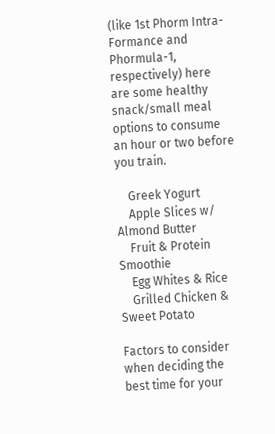(like 1st Phorm Intra-Formance and Phormula-1, respectively) here are some healthy snack/small meal options to consume an hour or two before you train.

    Greek Yogurt
    Apple Slices w/ Almond Butter
    Fruit & Protein Smoothie
    Egg Whites & Rice
    Grilled Chicken & Sweet Potato

Factors to consider when deciding the best time for your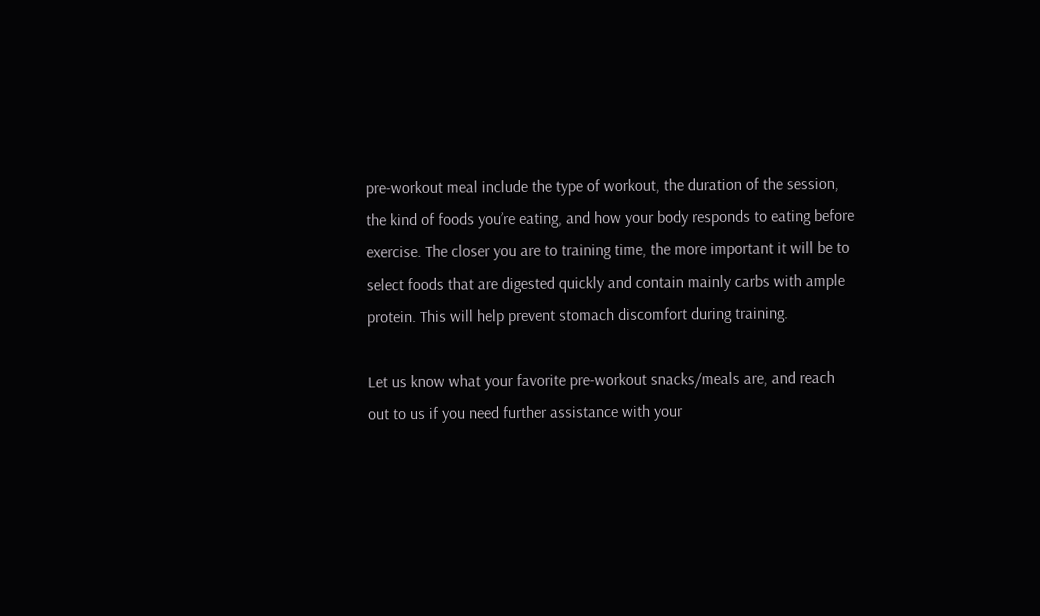pre-workout meal include the type of workout, the duration of the session, the kind of foods you’re eating, and how your body responds to eating before exercise. The closer you are to training time, the more important it will be to select foods that are digested quickly and contain mainly carbs with ample protein. This will help prevent stomach discomfort during training.

Let us know what your favorite pre-workout snacks/meals are, and reach out to us if you need further assistance with your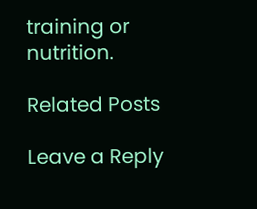training or nutrition.

Related Posts

Leave a Reply